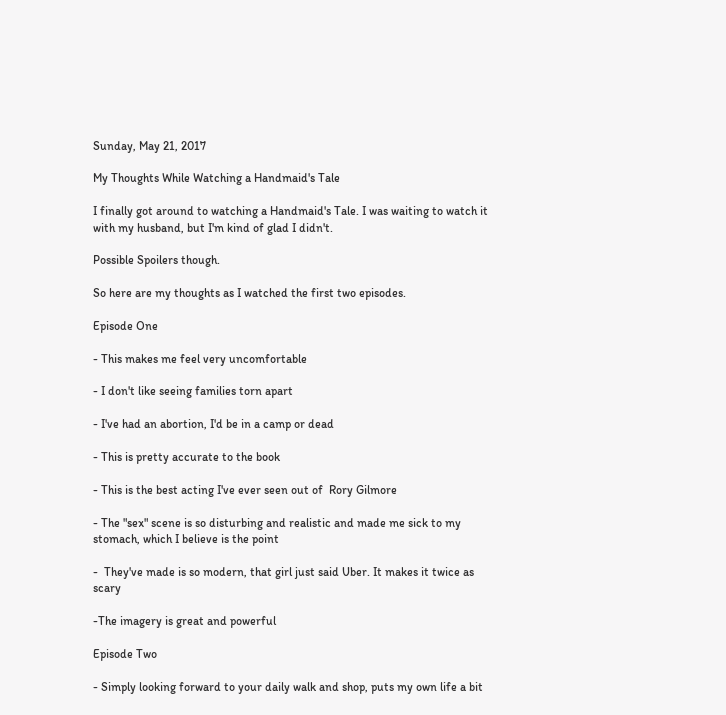Sunday, May 21, 2017

My Thoughts While Watching a Handmaid's Tale

I finally got around to watching a Handmaid's Tale. I was waiting to watch it with my husband, but I'm kind of glad I didn't.

Possible Spoilers though.

So here are my thoughts as I watched the first two episodes.

Episode One

- This makes me feel very uncomfortable

- I don't like seeing families torn apart

- I've had an abortion, I'd be in a camp or dead

- This is pretty accurate to the book

- This is the best acting I've ever seen out of  Rory Gilmore

- The "sex" scene is so disturbing and realistic and made me sick to my stomach, which I believe is the point

-  They've made is so modern, that girl just said Uber. It makes it twice as scary

-The imagery is great and powerful

Episode Two

- Simply looking forward to your daily walk and shop, puts my own life a bit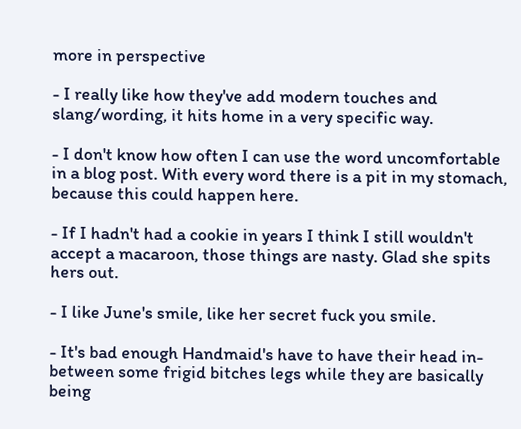more in perspective

- I really like how they've add modern touches and slang/wording, it hits home in a very specific way.

- I don't know how often I can use the word uncomfortable in a blog post. With every word there is a pit in my stomach, because this could happen here.

- If I hadn't had a cookie in years I think I still wouldn't accept a macaroon, those things are nasty. Glad she spits hers out.

- I like June's smile, like her secret fuck you smile.

- It's bad enough Handmaid's have to have their head in-between some frigid bitches legs while they are basically being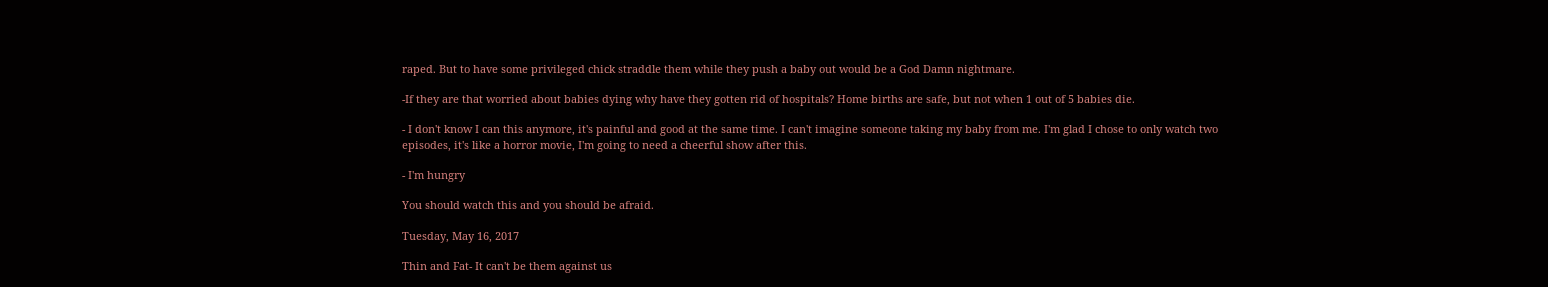raped. But to have some privileged chick straddle them while they push a baby out would be a God Damn nightmare.

-If they are that worried about babies dying why have they gotten rid of hospitals? Home births are safe, but not when 1 out of 5 babies die.

- I don't know I can this anymore, it's painful and good at the same time. I can't imagine someone taking my baby from me. I'm glad I chose to only watch two episodes, it's like a horror movie, I'm going to need a cheerful show after this.

- I'm hungry

You should watch this and you should be afraid.

Tuesday, May 16, 2017

Thin and Fat- It can't be them against us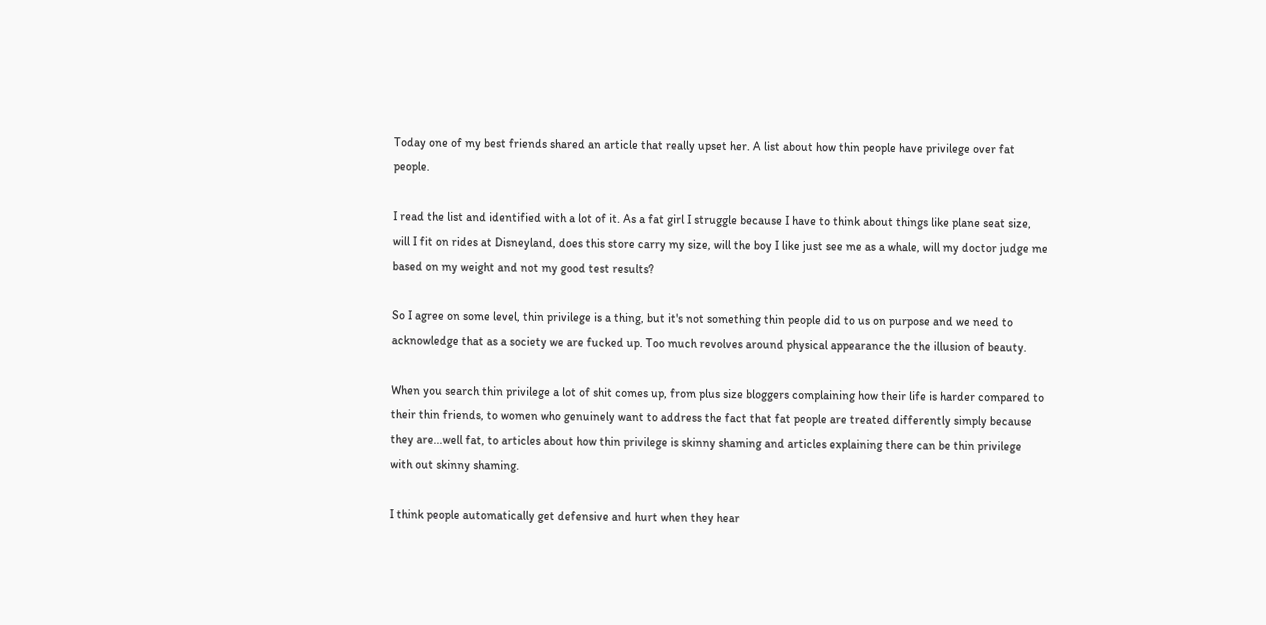Today one of my best friends shared an article that really upset her. A list about how thin people have privilege over fat people.

I read the list and identified with a lot of it. As a fat girl I struggle because I have to think about things like plane seat size, will I fit on rides at Disneyland, does this store carry my size, will the boy I like just see me as a whale, will my doctor judge me based on my weight and not my good test results?

So I agree on some level, thin privilege is a thing, but it's not something thin people did to us on purpose and we need to acknowledge that as a society we are fucked up. Too much revolves around physical appearance the the illusion of beauty.

When you search thin privilege a lot of shit comes up, from plus size bloggers complaining how their life is harder compared to their thin friends, to women who genuinely want to address the fact that fat people are treated differently simply because they are...well fat, to articles about how thin privilege is skinny shaming and articles explaining there can be thin privilege with out skinny shaming.

I think people automatically get defensive and hurt when they hear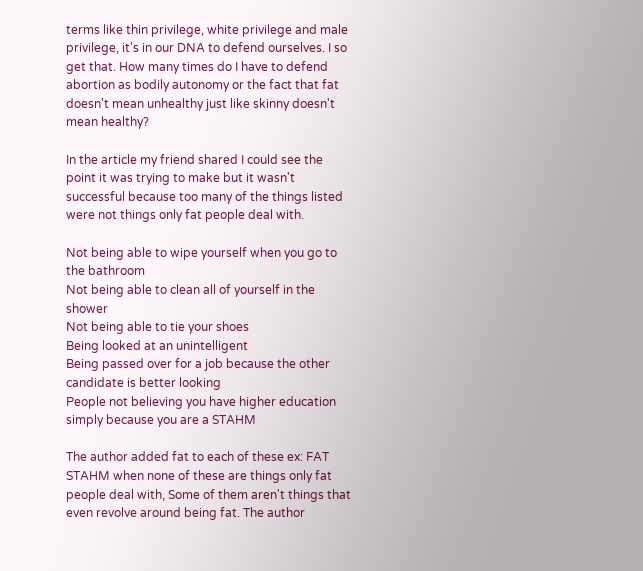terms like thin privilege, white privilege and male privilege, it's in our DNA to defend ourselves. I so get that. How many times do I have to defend abortion as bodily autonomy or the fact that fat doesn't mean unhealthy just like skinny doesn't mean healthy?

In the article my friend shared I could see the point it was trying to make but it wasn't successful because too many of the things listed were not things only fat people deal with.

Not being able to wipe yourself when you go to the bathroom
Not being able to clean all of yourself in the shower
Not being able to tie your shoes
Being looked at an unintelligent
Being passed over for a job because the other candidate is better looking
People not believing you have higher education simply because you are a STAHM

The author added fat to each of these ex: FAT STAHM when none of these are things only fat people deal with, Some of them aren't things that even revolve around being fat. The author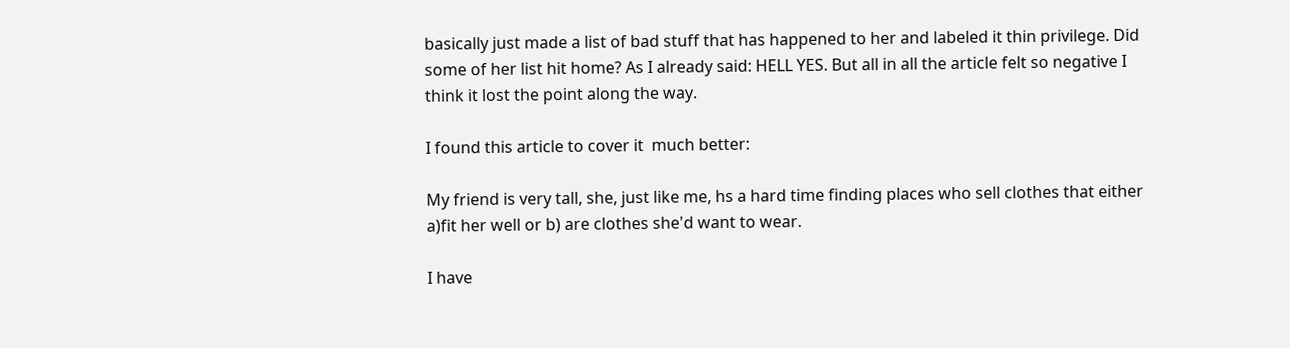basically just made a list of bad stuff that has happened to her and labeled it thin privilege. Did some of her list hit home? As I already said: HELL YES. But all in all the article felt so negative I think it lost the point along the way.

I found this article to cover it  much better:

My friend is very tall, she, just like me, hs a hard time finding places who sell clothes that either a)fit her well or b) are clothes she'd want to wear.

I have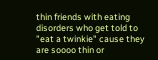thin friends with eating disorders who get told to "eat a twinkie" cause they are soooo thin or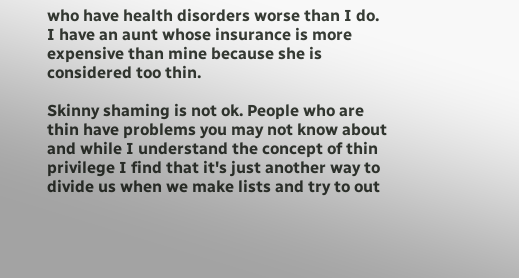who have health disorders worse than I do. I have an aunt whose insurance is more expensive than mine because she is considered too thin.

Skinny shaming is not ok. People who are thin have problems you may not know about and while I understand the concept of thin privilege I find that it's just another way to divide us when we make lists and try to out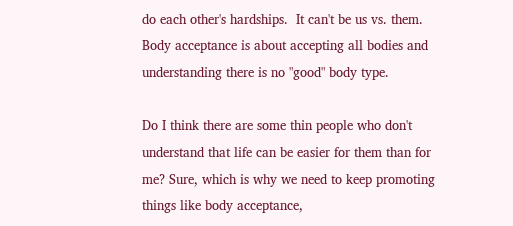do each other's hardships.  It can't be us vs. them. Body acceptance is about accepting all bodies and understanding there is no "good" body type.

Do I think there are some thin people who don't understand that life can be easier for them than for me? Sure, which is why we need to keep promoting things like body acceptance,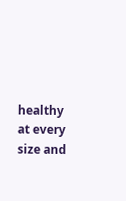healthy at every size and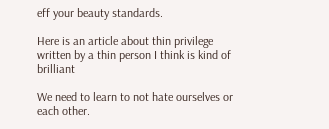eff your beauty standards.

Here is an article about thin privilege written by a thin person I think is kind of brilliant

We need to learn to not hate ourselves or each other.